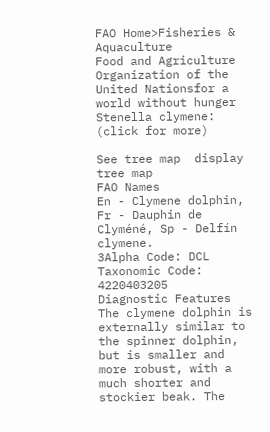FAO Home>Fisheries & Aquaculture
Food and Agriculture Organization of the United Nationsfor a world without hunger
Stenella clymene:   (click for more)

See tree map  display tree map
FAO Names
En - Clymene dolphin, Fr - Dauphin de Clyméné, Sp - Delfín clymene.
3Alpha Code: DCL     Taxonomic Code: 4220403205
Diagnostic Features
The clymene dolphin is externally similar to the spinner dolphin, but is smaller and more robust, with a much shorter and stockier beak. The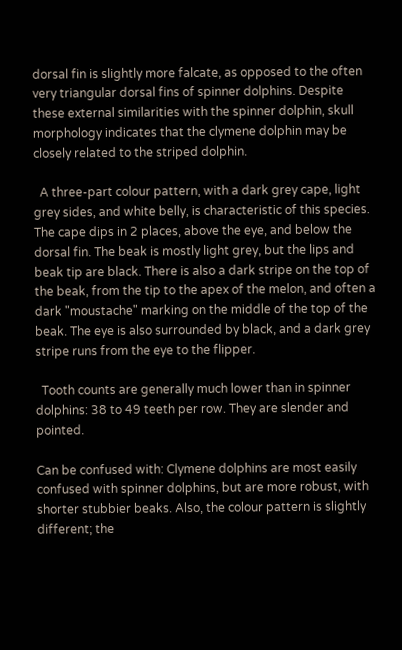dorsal fin is slightly more falcate, as opposed to the often very triangular dorsal fins of spinner dolphins. Despite these external similarities with the spinner dolphin, skull morphology indicates that the clymene dolphin may be closely related to the striped dolphin.

  A three-part colour pattern, with a dark grey cape, light grey sides, and white belly, is characteristic of this species. The cape dips in 2 places, above the eye, and below the dorsal fin. The beak is mostly light grey, but the lips and beak tip are black. There is also a dark stripe on the top of the beak, from the tip to the apex of the melon, and often a dark "moustache" marking on the middle of the top of the beak. The eye is also surrounded by black, and a dark grey stripe runs from the eye to the flipper.

  Tooth counts are generally much lower than in spinner dolphins: 38 to 49 teeth per row. They are slender and pointed.

Can be confused with: Clymene dolphins are most easily confused with spinner dolphins, but are more robust, with shorter stubbier beaks. Also, the colour pattern is slightly different; the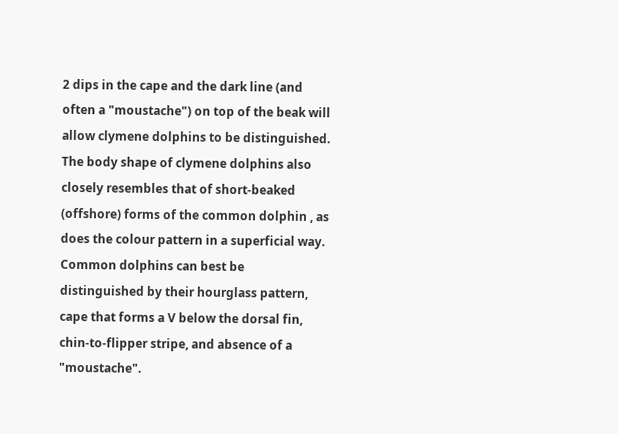2 dips in the cape and the dark line (and often a "moustache") on top of the beak will allow clymene dolphins to be distinguished. The body shape of clymene dolphins also closely resembles that of short-beaked (offshore) forms of the common dolphin , as does the colour pattern in a superficial way. Common dolphins can best be distinguished by their hourglass pattern, cape that forms a V below the dorsal fin, chin-to-flipper stripe, and absence of a "moustache".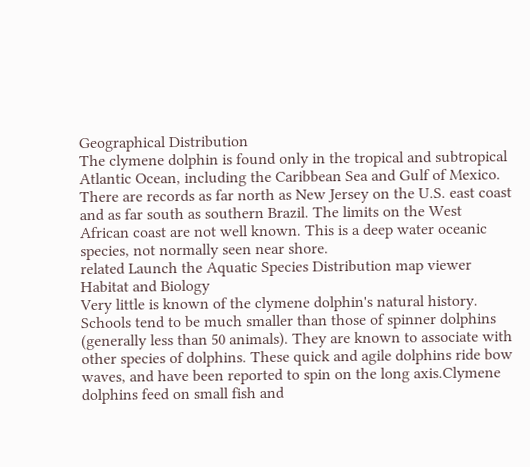Geographical Distribution
The clymene dolphin is found only in the tropical and subtropical Atlantic Ocean, including the Caribbean Sea and Gulf of Mexico. There are records as far north as New Jersey on the U.S. east coast and as far south as southern Brazil. The limits on the West African coast are not well known. This is a deep water oceanic species, not normally seen near shore.
related Launch the Aquatic Species Distribution map viewer
Habitat and Biology
Very little is known of the clymene dolphin's natural history. Schools tend to be much smaller than those of spinner dolphins (generally less than 50 animals). They are known to associate with other species of dolphins. These quick and agile dolphins ride bow waves, and have been reported to spin on the long axis.Clymene dolphins feed on small fish and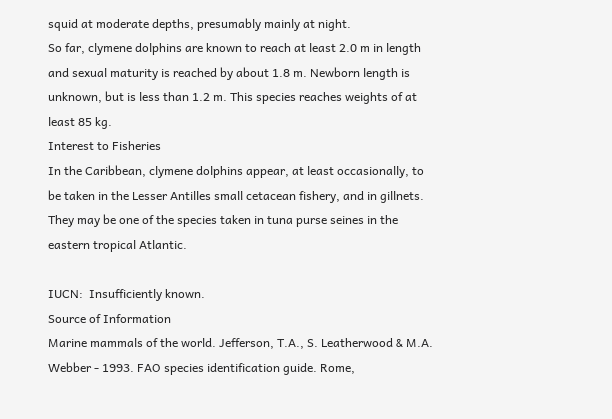squid at moderate depths, presumably mainly at night.
So far, clymene dolphins are known to reach at least 2.0 m in length and sexual maturity is reached by about 1.8 m. Newborn length is unknown, but is less than 1.2 m. This species reaches weights of at least 85 kg.
Interest to Fisheries
In the Caribbean, clymene dolphins appear, at least occasionally, to be taken in the Lesser Antilles small cetacean fishery, and in gillnets. They may be one of the species taken in tuna purse seines in the eastern tropical Atlantic.

IUCN:  Insufficiently known.
Source of Information
Marine mammals of the world. Jefferson, T.A., S. Leatherwood & M.A. Webber - 1993. FAO species identification guide. Rome,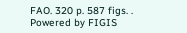FAO. 320 p. 587 figs. .
Powered by FIGIS